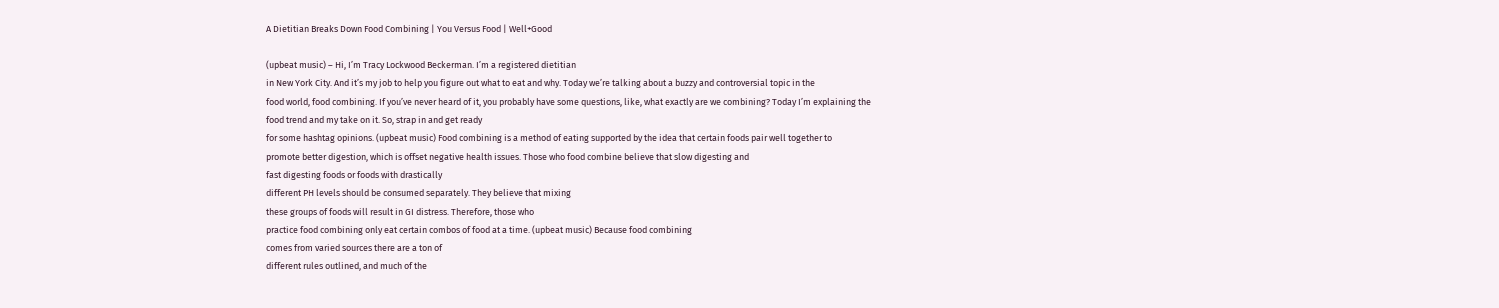A Dietitian Breaks Down Food Combining | You Versus Food | Well+Good

(upbeat music) – Hi, I’m Tracy Lockwood Beckerman. I’m a registered dietitian
in New York City. And it’s my job to help you figure out what to eat and why. Today we’re talking about a buzzy and controversial topic in the
food world, food combining. If you’ve never heard of it, you probably have some questions, like, what exactly are we combining? Today I’m explaining the
food trend and my take on it. So, strap in and get ready
for some hashtag opinions. (upbeat music) Food combining is a method of eating supported by the idea that certain foods pair well together to
promote better digestion, which is offset negative health issues. Those who food combine believe that slow digesting and
fast digesting foods or foods with drastically
different PH levels should be consumed separately. They believe that mixing
these groups of foods will result in GI distress. Therefore, those who
practice food combining only eat certain combos of food at a time. (upbeat music) Because food combining
comes from varied sources there are a ton of
different rules outlined, and much of the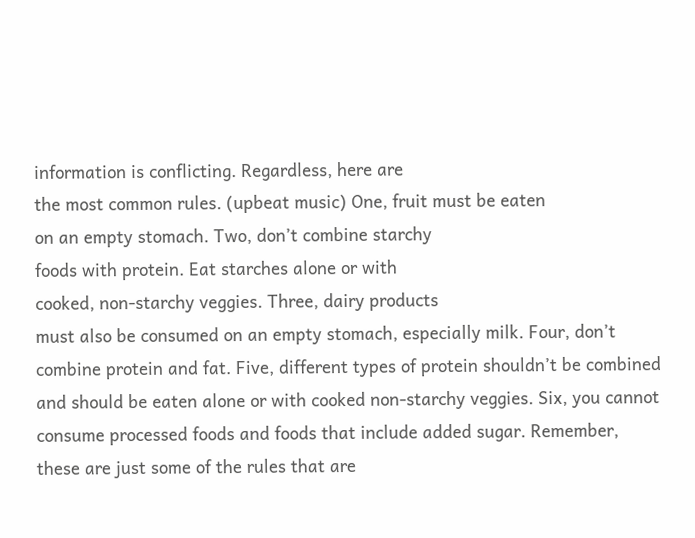information is conflicting. Regardless, here are
the most common rules. (upbeat music) One, fruit must be eaten
on an empty stomach. Two, don’t combine starchy
foods with protein. Eat starches alone or with
cooked, non-starchy veggies. Three, dairy products
must also be consumed on an empty stomach, especially milk. Four, don’t combine protein and fat. Five, different types of protein shouldn’t be combined
and should be eaten alone or with cooked non-starchy veggies. Six, you cannot consume processed foods and foods that include added sugar. Remember, these are just some of the rules that are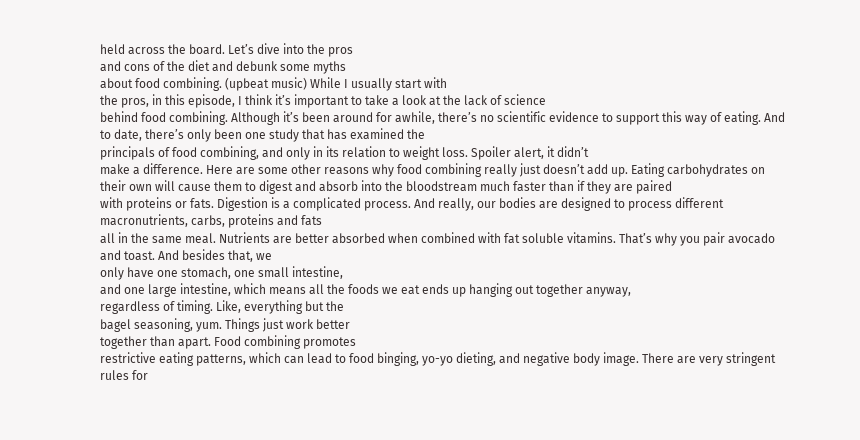held across the board. Let’s dive into the pros
and cons of the diet and debunk some myths
about food combining. (upbeat music) While I usually start with
the pros, in this episode, I think it’s important to take a look at the lack of science
behind food combining. Although it’s been around for awhile, there’s no scientific evidence to support this way of eating. And to date, there’s only been one study that has examined the
principals of food combining, and only in its relation to weight loss. Spoiler alert, it didn’t
make a difference. Here are some other reasons why food combining really just doesn’t add up. Eating carbohydrates on their own will cause them to digest and absorb into the bloodstream much faster than if they are paired
with proteins or fats. Digestion is a complicated process. And really, our bodies are designed to process different macronutrients, carbs, proteins and fats
all in the same meal. Nutrients are better absorbed when combined with fat soluble vitamins. That’s why you pair avocado and toast. And besides that, we
only have one stomach, one small intestine,
and one large intestine, which means all the foods we eat ends up hanging out together anyway,
regardless of timing. Like, everything but the
bagel seasoning, yum. Things just work better
together than apart. Food combining promotes
restrictive eating patterns, which can lead to food binging, yo-yo dieting, and negative body image. There are very stringent
rules for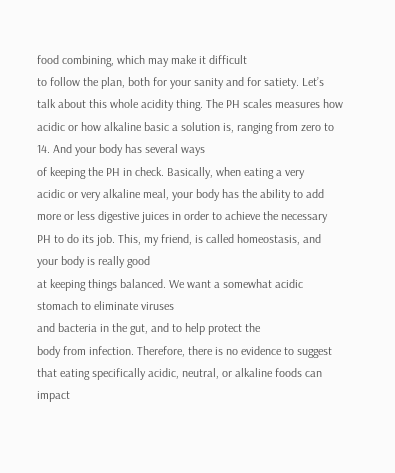food combining, which may make it difficult
to follow the plan, both for your sanity and for satiety. Let’s talk about this whole acidity thing. The PH scales measures how acidic or how alkaline basic a solution is, ranging from zero to 14. And your body has several ways
of keeping the PH in check. Basically, when eating a very
acidic or very alkaline meal, your body has the ability to add more or less digestive juices in order to achieve the necessary PH to do its job. This, my friend, is called homeostasis, and your body is really good
at keeping things balanced. We want a somewhat acidic stomach to eliminate viruses
and bacteria in the gut, and to help protect the
body from infection. Therefore, there is no evidence to suggest that eating specifically acidic, neutral, or alkaline foods can impact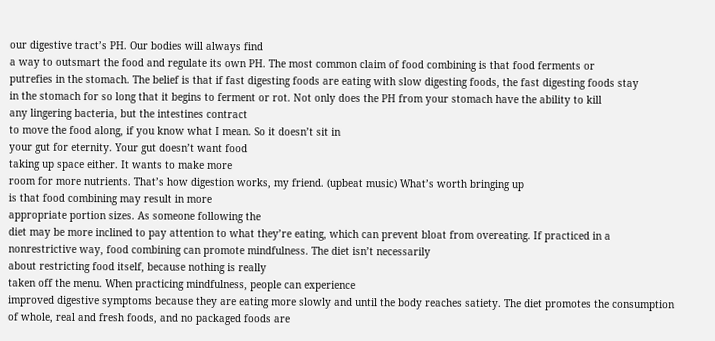our digestive tract’s PH. Our bodies will always find
a way to outsmart the food and regulate its own PH. The most common claim of food combining is that food ferments or
putrefies in the stomach. The belief is that if fast digesting foods are eating with slow digesting foods, the fast digesting foods stay
in the stomach for so long that it begins to ferment or rot. Not only does the PH from your stomach have the ability to kill
any lingering bacteria, but the intestines contract
to move the food along, if you know what I mean. So it doesn’t sit in
your gut for eternity. Your gut doesn’t want food
taking up space either. It wants to make more
room for more nutrients. That’s how digestion works, my friend. (upbeat music) What’s worth bringing up
is that food combining may result in more
appropriate portion sizes. As someone following the
diet may be more inclined to pay attention to what they’re eating, which can prevent bloat from overeating. If practiced in a nonrestrictive way, food combining can promote mindfulness. The diet isn’t necessarily
about restricting food itself, because nothing is really
taken off the menu. When practicing mindfulness, people can experience
improved digestive symptoms because they are eating more slowly and until the body reaches satiety. The diet promotes the consumption of whole, real and fresh foods, and no packaged foods are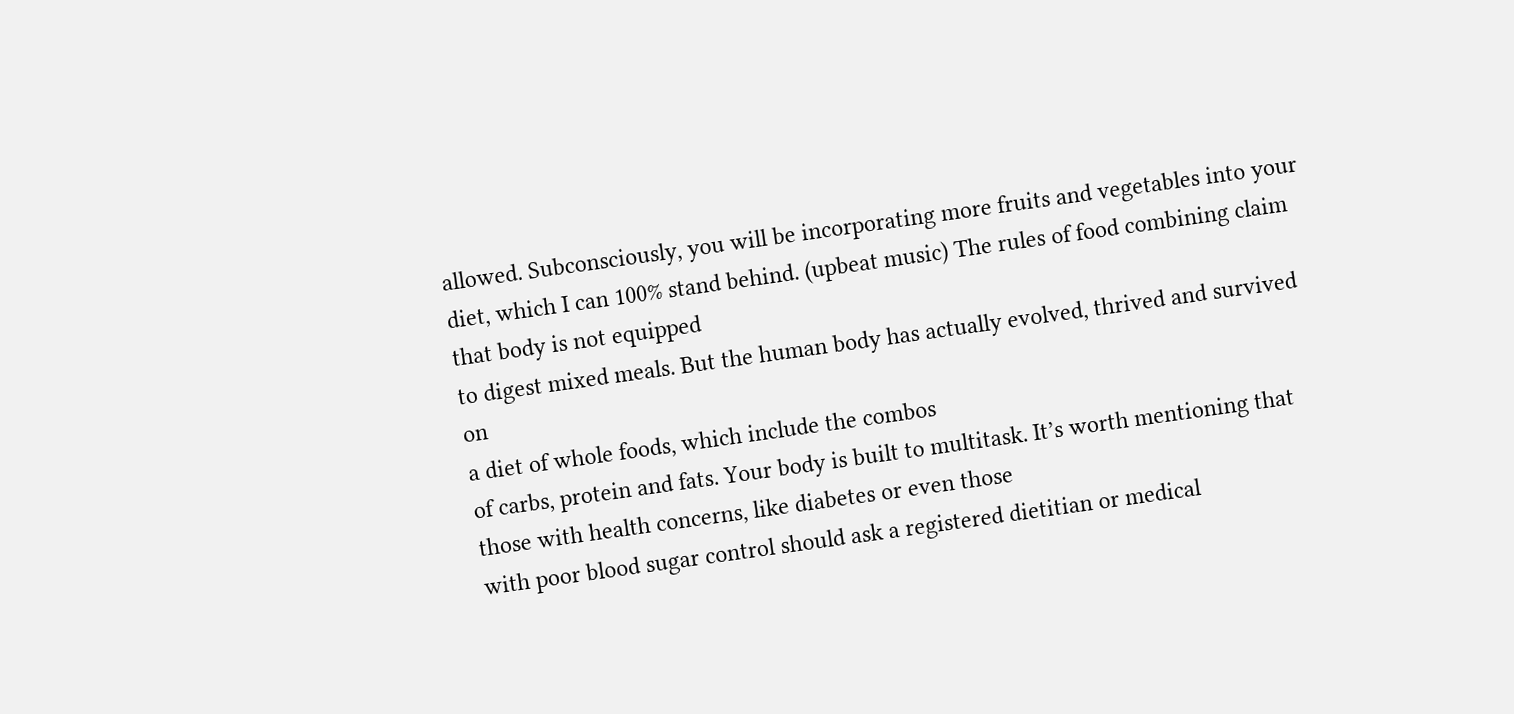allowed. Subconsciously, you will be incorporating more fruits and vegetables into your diet, which I can 100% stand behind. (upbeat music) The rules of food combining claim that body is not equipped
to digest mixed meals. But the human body has actually evolved, thrived and survived on
a diet of whole foods, which include the combos
of carbs, protein and fats. Your body is built to multitask. It’s worth mentioning that
those with health concerns, like diabetes or even those
with poor blood sugar control should ask a registered dietitian or medical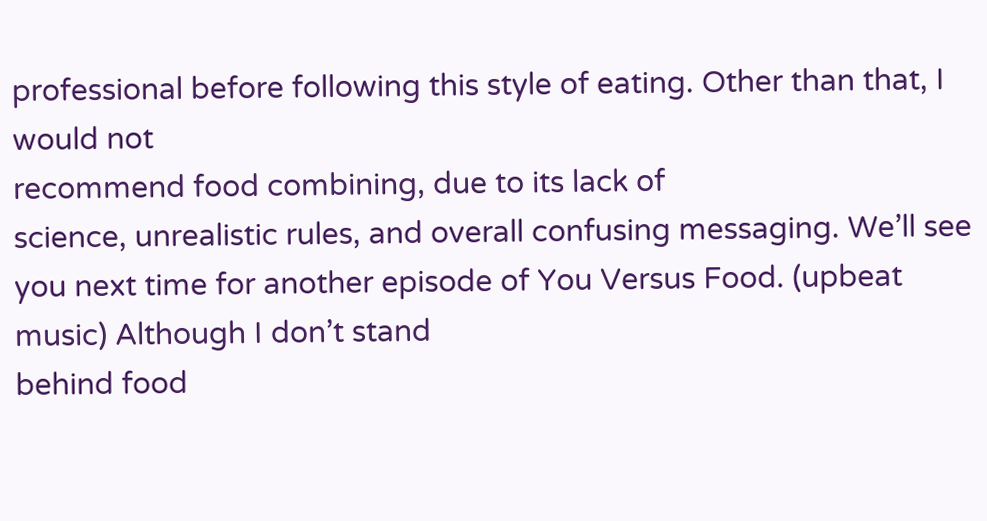professional before following this style of eating. Other than that, I would not
recommend food combining, due to its lack of
science, unrealistic rules, and overall confusing messaging. We’ll see you next time for another episode of You Versus Food. (upbeat music) Although I don’t stand
behind food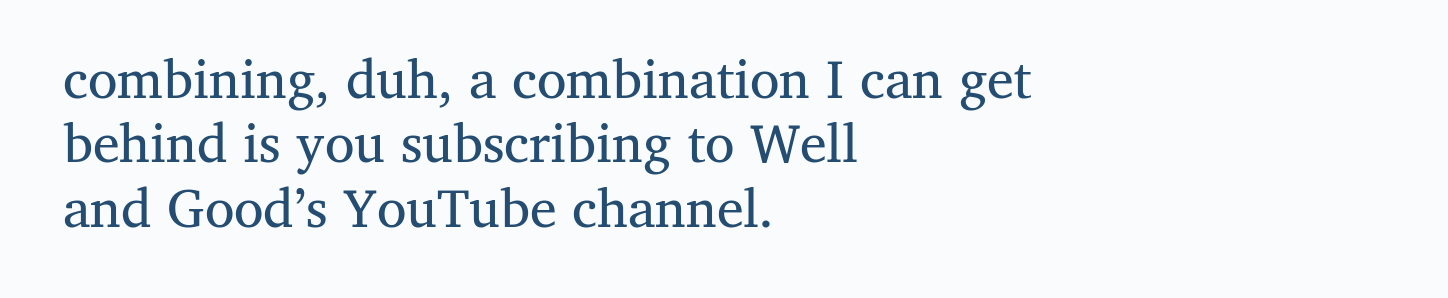combining, duh, a combination I can get behind is you subscribing to Well
and Good’s YouTube channel.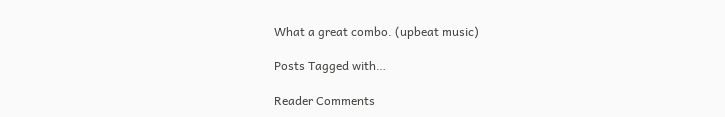What a great combo. (upbeat music)

Posts Tagged with…

Reader Comments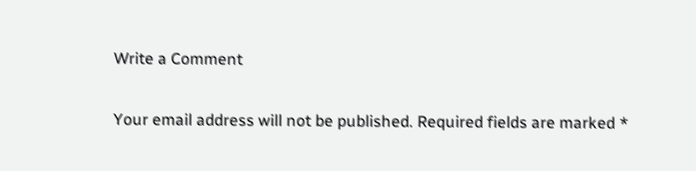Write a Comment

Your email address will not be published. Required fields are marked *